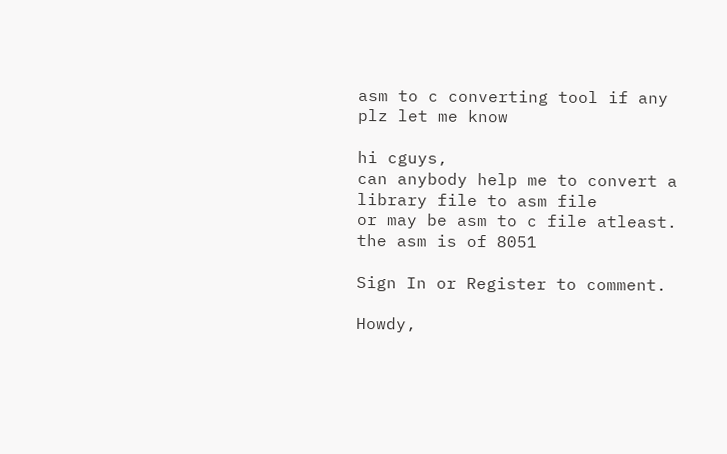asm to c converting tool if any plz let me know

hi cguys,
can anybody help me to convert a library file to asm file
or may be asm to c file atleast.
the asm is of 8051

Sign In or Register to comment.

Howdy,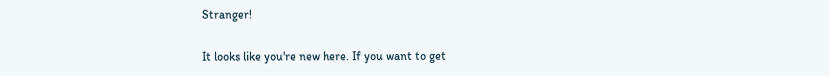Stranger!

It looks like you're new here. If you want to get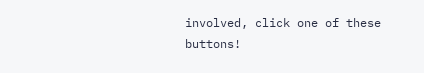involved, click one of these buttons!